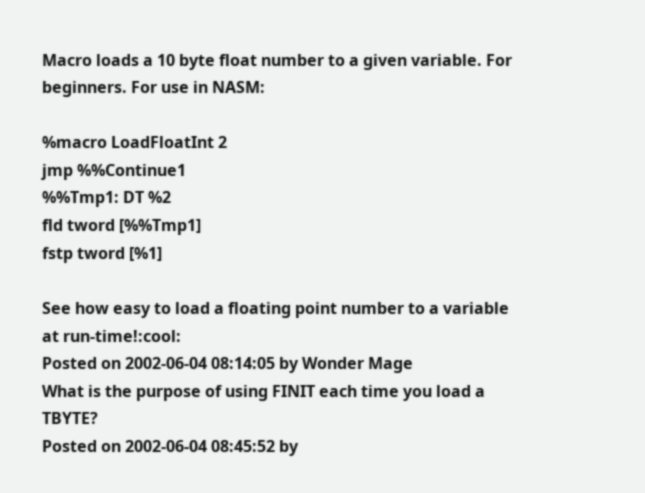Macro loads a 10 byte float number to a given variable. For beginners. For use in NASM:

%macro LoadFloatInt 2
jmp %%Continue1
%%Tmp1: DT %2
fld tword [%%Tmp1]
fstp tword [%1]

See how easy to load a floating point number to a variable at run-time!:cool:
Posted on 2002-06-04 08:14:05 by Wonder Mage
What is the purpose of using FINIT each time you load a TBYTE?
Posted on 2002-06-04 08:45:52 by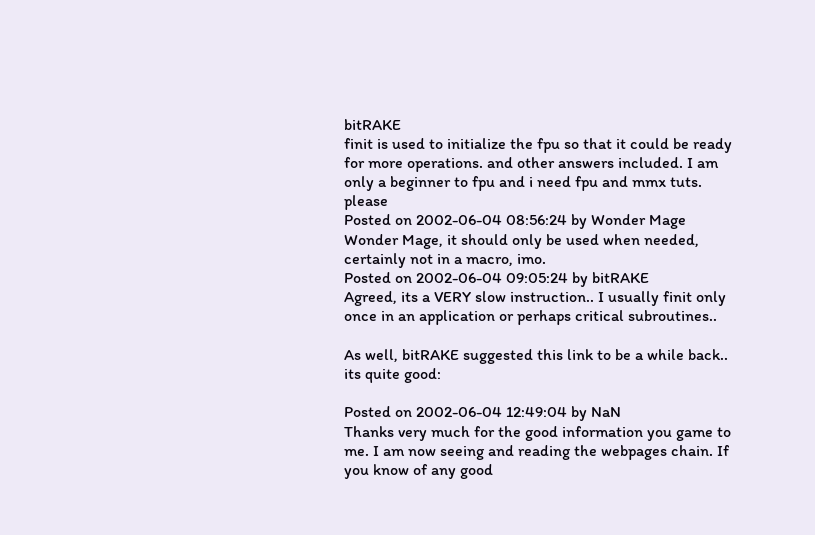bitRAKE
finit is used to initialize the fpu so that it could be ready for more operations. and other answers included. I am only a beginner to fpu and i need fpu and mmx tuts. please
Posted on 2002-06-04 08:56:24 by Wonder Mage
Wonder Mage, it should only be used when needed, certainly not in a macro, imo.
Posted on 2002-06-04 09:05:24 by bitRAKE
Agreed, its a VERY slow instruction.. I usually finit only once in an application or perhaps critical subroutines..

As well, bitRAKE suggested this link to be a while back.. its quite good:

Posted on 2002-06-04 12:49:04 by NaN
Thanks very much for the good information you game to me. I am now seeing and reading the webpages chain. If you know of any good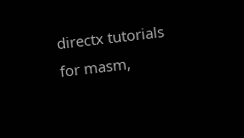directx tutorials for masm,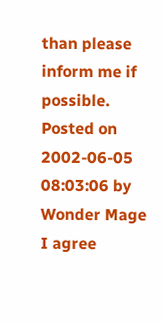than please inform me if possible.
Posted on 2002-06-05 08:03:06 by Wonder Mage
I agree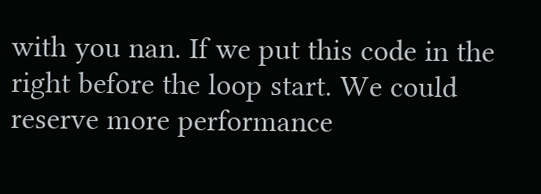with you nan. If we put this code in the right before the loop start. We could reserve more performance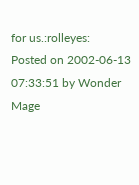for us.:rolleyes:
Posted on 2002-06-13 07:33:51 by Wonder Mage